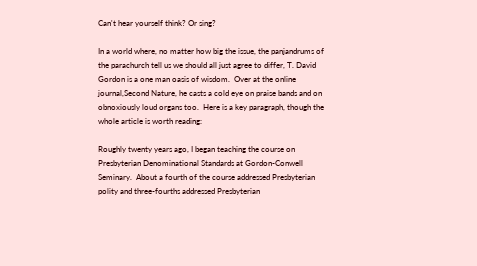Can't hear yourself think? Or sing?

In a world where, no matter how big the issue, the panjandrums of the parachurch tell us we should all just agree to differ, T. David Gordon is a one man oasis of wisdom.  Over at the online journal,Second Nature, he casts a cold eye on praise bands and on obnoxiously loud organs too.  Here is a key paragraph, though the whole article is worth reading:

Roughly twenty years ago, I began teaching the course on Presbyterian Denominational Standards at Gordon-Conwell Seminary.  About a fourth of the course addressed Presbyterian polity and three-fourths addressed Presbyterian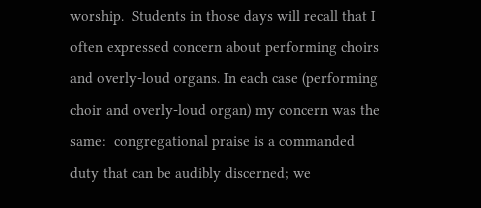worship.  Students in those days will recall that I often expressed concern about performing choirs and overly-loud organs. In each case (performing choir and overly-loud organ) my concern was the same:  congregational praise is a commanded duty that can be audibly discerned; we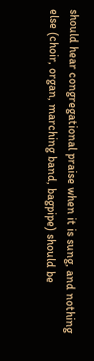should hear congregational praise when it is sung, and nothing else (choir, organ, marching band, bagpipe) should be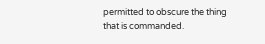permitted to obscure the thing that is commanded.